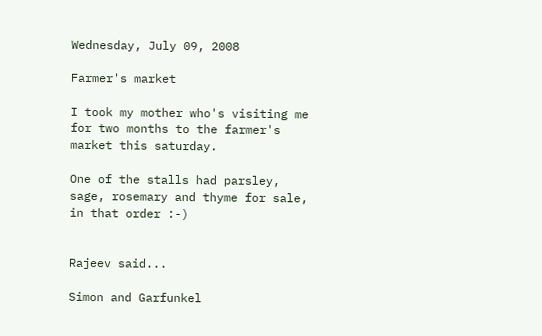Wednesday, July 09, 2008

Farmer's market

I took my mother who's visiting me for two months to the farmer's market this saturday.

One of the stalls had parsley, sage, rosemary and thyme for sale, in that order :-)


Rajeev said...

Simon and Garfunkel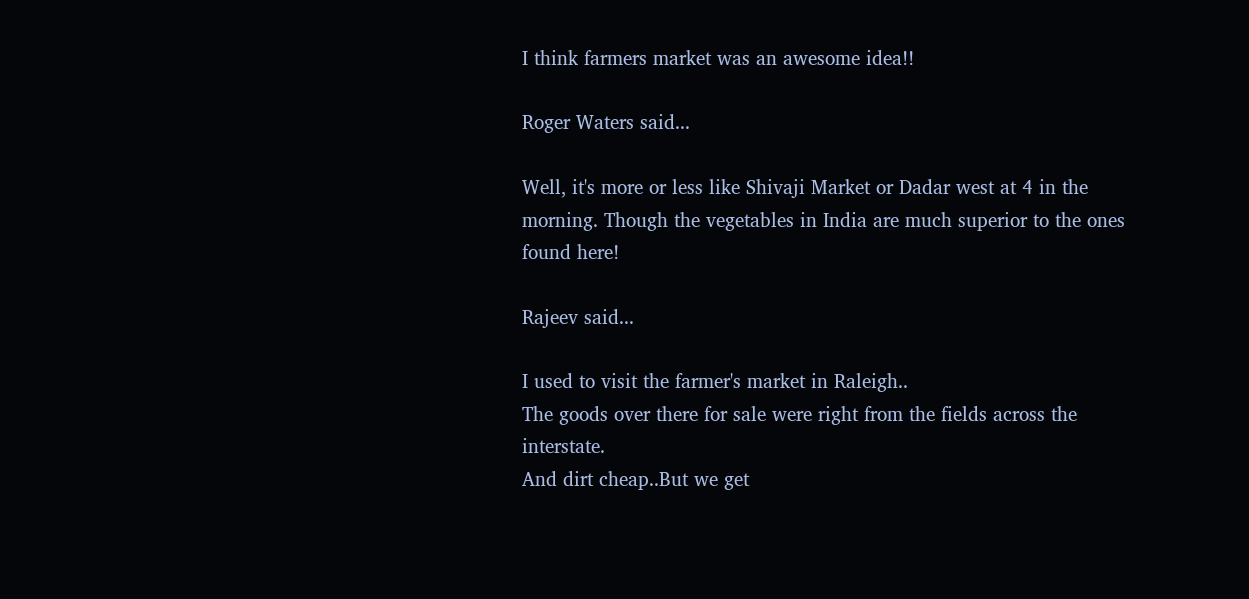I think farmers market was an awesome idea!!

Roger Waters said...

Well, it's more or less like Shivaji Market or Dadar west at 4 in the morning. Though the vegetables in India are much superior to the ones found here!

Rajeev said...

I used to visit the farmer's market in Raleigh..
The goods over there for sale were right from the fields across the interstate.
And dirt cheap..But we get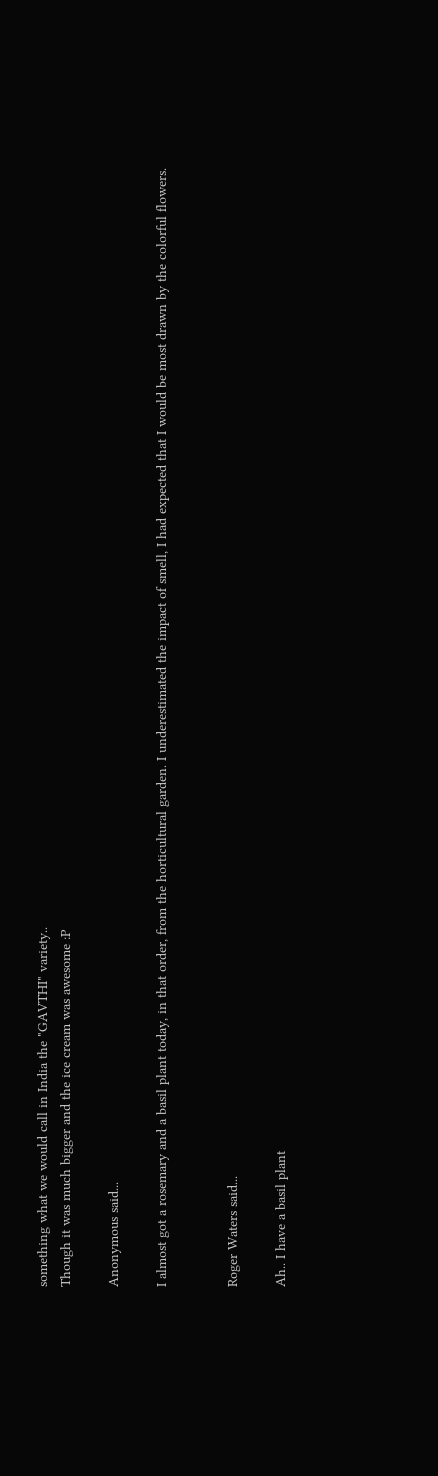something what we would call in India the "GAVTHI" variety..
Though it was much bigger and the ice cream was awesome :P

Anonymous said...

I almost got a rosemary and a basil plant today, in that order, from the horticultural garden. I underestimated the impact of smell, I had expected that I would be most drawn by the colorful flowers.


Roger Waters said...

Ah.. I have a basil plant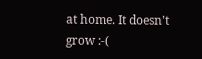at home. It doesn't grow :-(